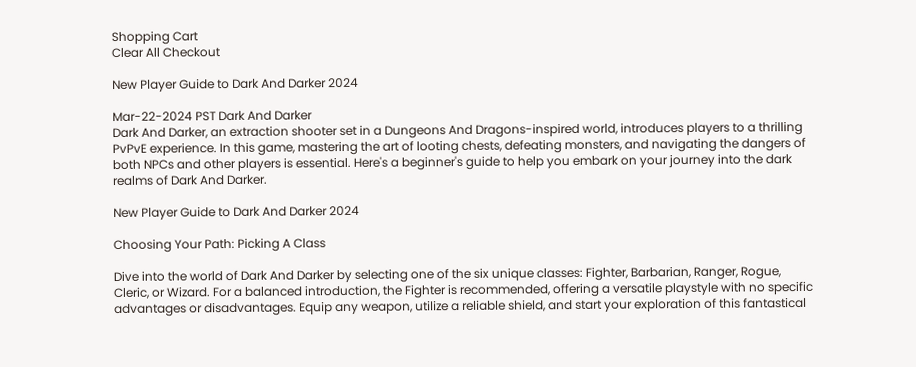Shopping Cart
Clear All Checkout

New Player Guide to Dark And Darker 2024

Mar-22-2024 PST Dark And Darker
Dark And Darker, an extraction shooter set in a Dungeons And Dragons-inspired world, introduces players to a thrilling PvPvE experience. In this game, mastering the art of looting chests, defeating monsters, and navigating the dangers of both NPCs and other players is essential. Here's a beginner's guide to help you embark on your journey into the dark realms of Dark And Darker.

New Player Guide to Dark And Darker 2024

Choosing Your Path: Picking A Class

Dive into the world of Dark And Darker by selecting one of the six unique classes: Fighter, Barbarian, Ranger, Rogue, Cleric, or Wizard. For a balanced introduction, the Fighter is recommended, offering a versatile playstyle with no specific advantages or disadvantages. Equip any weapon, utilize a reliable shield, and start your exploration of this fantastical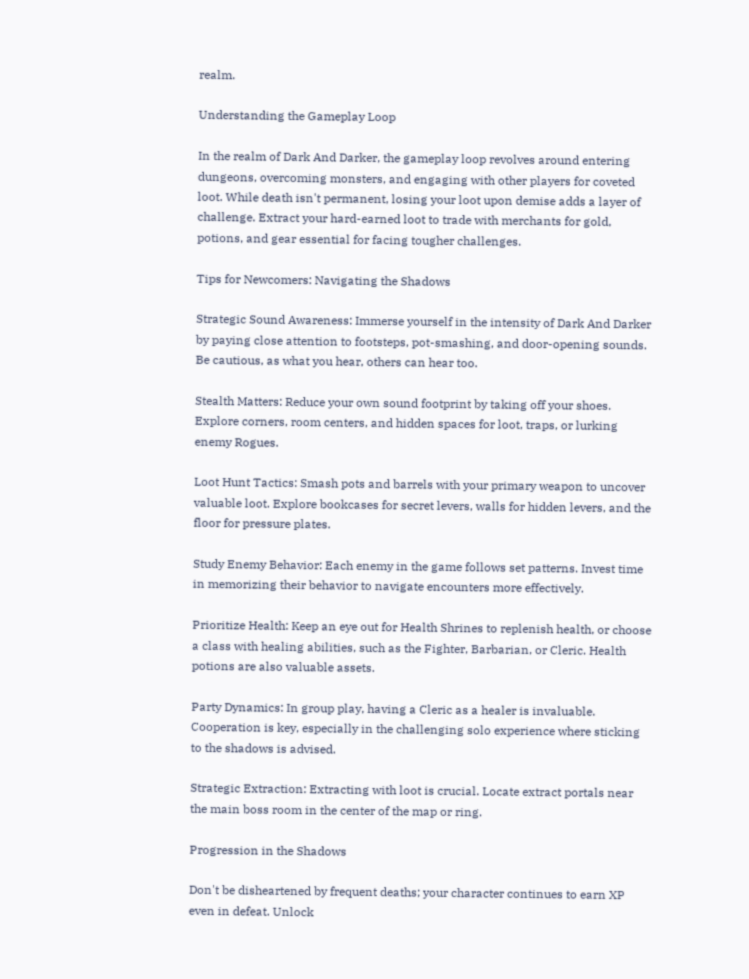realm.

Understanding the Gameplay Loop

In the realm of Dark And Darker, the gameplay loop revolves around entering dungeons, overcoming monsters, and engaging with other players for coveted loot. While death isn't permanent, losing your loot upon demise adds a layer of challenge. Extract your hard-earned loot to trade with merchants for gold, potions, and gear essential for facing tougher challenges.

Tips for Newcomers: Navigating the Shadows

Strategic Sound Awareness: Immerse yourself in the intensity of Dark And Darker by paying close attention to footsteps, pot-smashing, and door-opening sounds. Be cautious, as what you hear, others can hear too.

Stealth Matters: Reduce your own sound footprint by taking off your shoes. Explore corners, room centers, and hidden spaces for loot, traps, or lurking enemy Rogues.

Loot Hunt Tactics: Smash pots and barrels with your primary weapon to uncover valuable loot. Explore bookcases for secret levers, walls for hidden levers, and the floor for pressure plates.

Study Enemy Behavior: Each enemy in the game follows set patterns. Invest time in memorizing their behavior to navigate encounters more effectively.

Prioritize Health: Keep an eye out for Health Shrines to replenish health, or choose a class with healing abilities, such as the Fighter, Barbarian, or Cleric. Health potions are also valuable assets.

Party Dynamics: In group play, having a Cleric as a healer is invaluable. Cooperation is key, especially in the challenging solo experience where sticking to the shadows is advised.

Strategic Extraction: Extracting with loot is crucial. Locate extract portals near the main boss room in the center of the map or ring.

Progression in the Shadows

Don't be disheartened by frequent deaths; your character continues to earn XP even in defeat. Unlock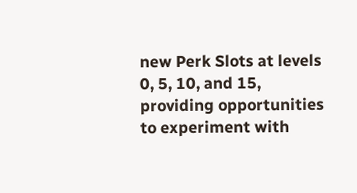new Perk Slots at levels 0, 5, 10, and 15, providing opportunities to experiment with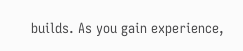builds. As you gain experience,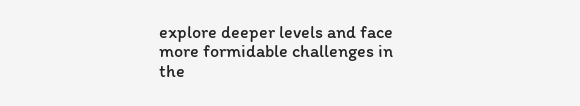explore deeper levels and face more formidable challenges in the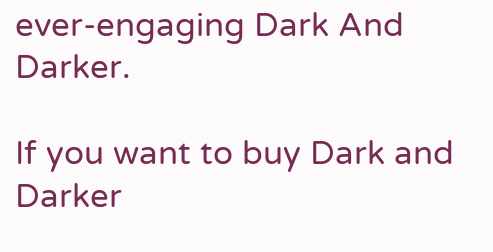ever-engaging Dark And Darker.

If you want to buy Dark and Darker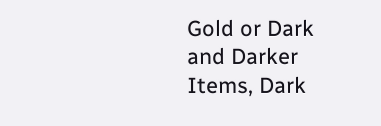Gold or Dark and Darker Items, Dark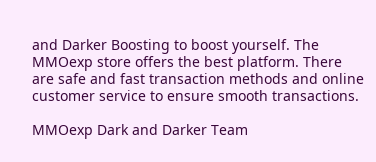and Darker Boosting to boost yourself. The MMOexp store offers the best platform. There are safe and fast transaction methods and online customer service to ensure smooth transactions.

MMOexp Dark and Darker Team